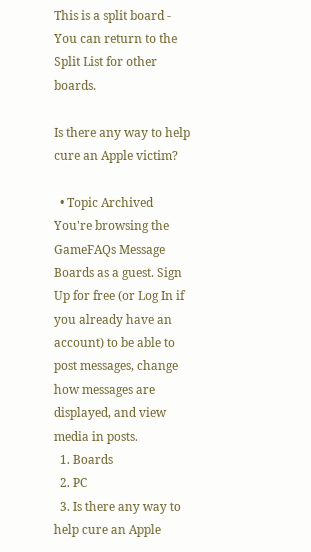This is a split board - You can return to the Split List for other boards.

Is there any way to help cure an Apple victim?

  • Topic Archived
You're browsing the GameFAQs Message Boards as a guest. Sign Up for free (or Log In if you already have an account) to be able to post messages, change how messages are displayed, and view media in posts.
  1. Boards
  2. PC
  3. Is there any way to help cure an Apple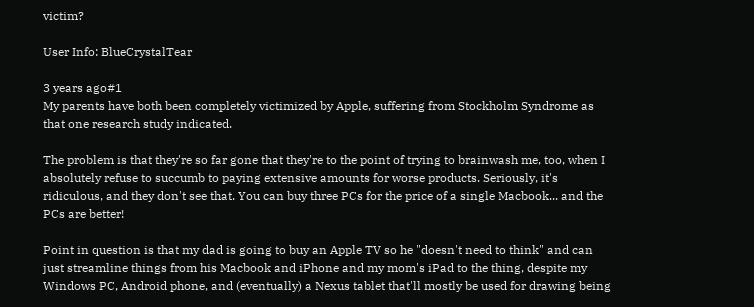victim?

User Info: BlueCrystalTear

3 years ago#1
My parents have both been completely victimized by Apple, suffering from Stockholm Syndrome as that one research study indicated.

The problem is that they're so far gone that they're to the point of trying to brainwash me, too, when I absolutely refuse to succumb to paying extensive amounts for worse products. Seriously, it's ridiculous, and they don't see that. You can buy three PCs for the price of a single Macbook... and the PCs are better!

Point in question is that my dad is going to buy an Apple TV so he "doesn't need to think" and can just streamline things from his Macbook and iPhone and my mom's iPad to the thing, despite my Windows PC, Android phone, and (eventually) a Nexus tablet that'll mostly be used for drawing being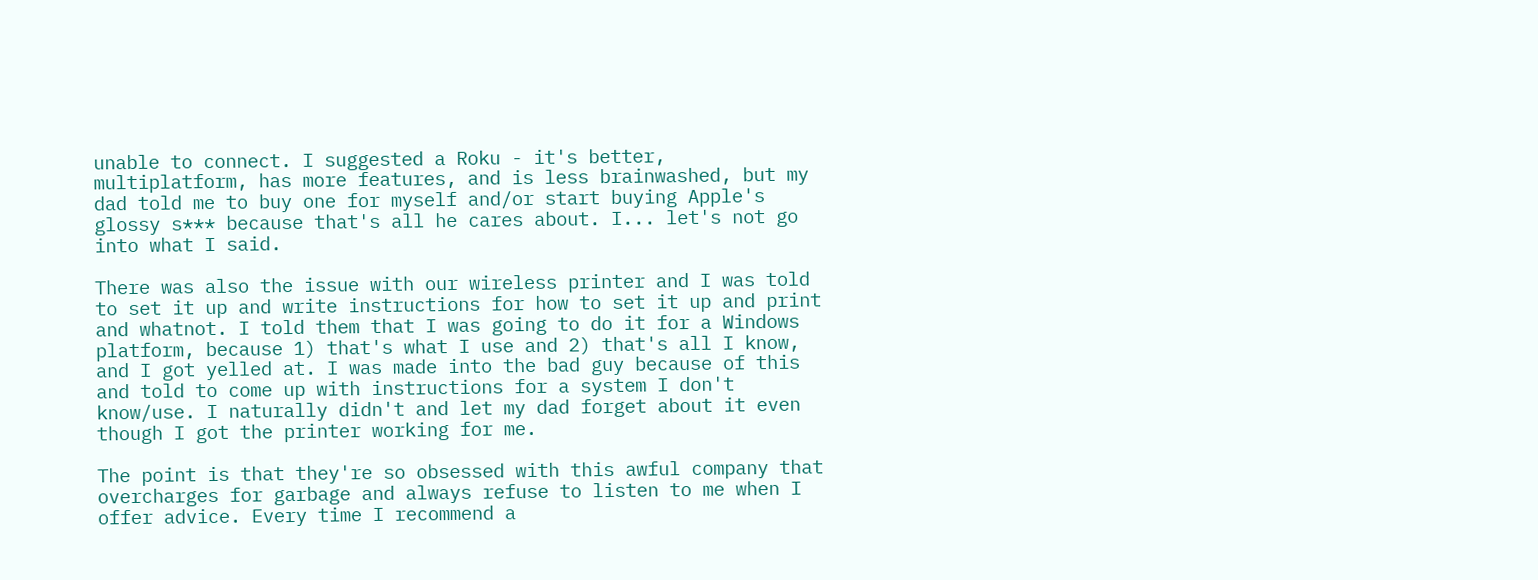unable to connect. I suggested a Roku - it's better, multiplatform, has more features, and is less brainwashed, but my dad told me to buy one for myself and/or start buying Apple's glossy s*** because that's all he cares about. I... let's not go into what I said.

There was also the issue with our wireless printer and I was told to set it up and write instructions for how to set it up and print and whatnot. I told them that I was going to do it for a Windows platform, because 1) that's what I use and 2) that's all I know, and I got yelled at. I was made into the bad guy because of this and told to come up with instructions for a system I don't know/use. I naturally didn't and let my dad forget about it even though I got the printer working for me.

The point is that they're so obsessed with this awful company that overcharges for garbage and always refuse to listen to me when I offer advice. Every time I recommend a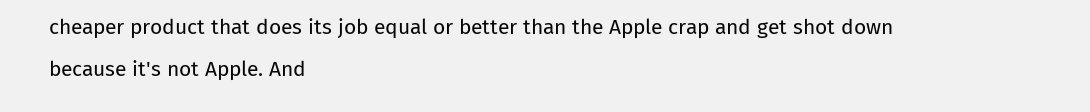cheaper product that does its job equal or better than the Apple crap and get shot down because it's not Apple. And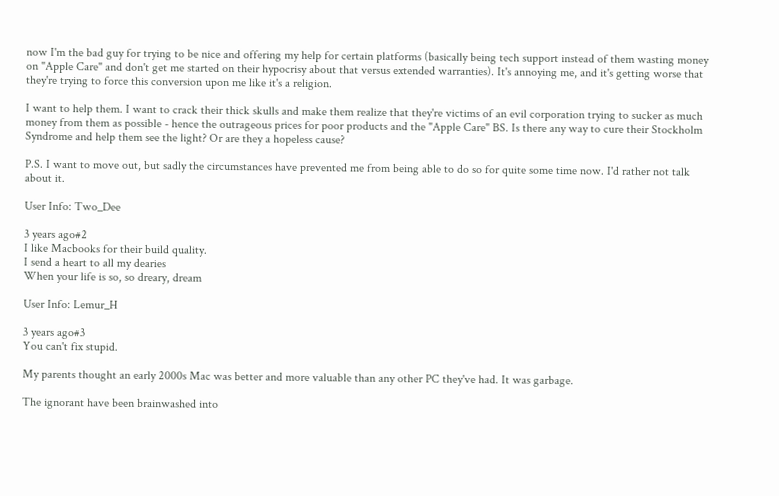now I'm the bad guy for trying to be nice and offering my help for certain platforms (basically being tech support instead of them wasting money on "Apple Care" and don't get me started on their hypocrisy about that versus extended warranties). It's annoying me, and it's getting worse that they're trying to force this conversion upon me like it's a religion.

I want to help them. I want to crack their thick skulls and make them realize that they're victims of an evil corporation trying to sucker as much money from them as possible - hence the outrageous prices for poor products and the "Apple Care" BS. Is there any way to cure their Stockholm Syndrome and help them see the light? Or are they a hopeless cause?

P.S. I want to move out, but sadly the circumstances have prevented me from being able to do so for quite some time now. I'd rather not talk about it.

User Info: Two_Dee

3 years ago#2
I like Macbooks for their build quality.
I send a heart to all my dearies
When your life is so, so dreary, dream

User Info: Lemur_H

3 years ago#3
You can't fix stupid.

My parents thought an early 2000s Mac was better and more valuable than any other PC they've had. It was garbage.

The ignorant have been brainwashed into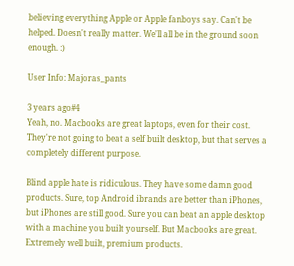believing everything Apple or Apple fanboys say. Can't be helped. Doesn't really matter. We'll all be in the ground soon enough. :)

User Info: Majoras_pants

3 years ago#4
Yeah, no. Macbooks are great laptops, even for their cost. They're not going to beat a self built desktop, but that serves a completely different purpose.

Blind apple hate is ridiculous. They have some damn good products. Sure, top Android ibrands are better than iPhones, but iPhones are still good. Sure you can beat an apple desktop with a machine you built yourself. But Macbooks are great. Extremely well built, premium products.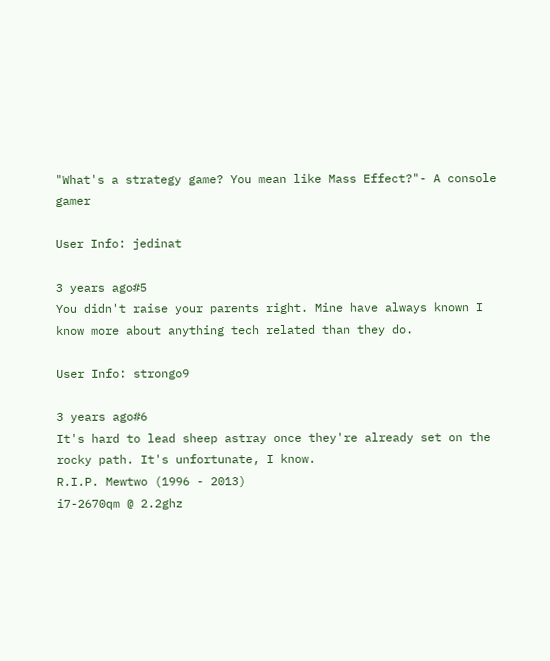"What's a strategy game? You mean like Mass Effect?"- A console gamer

User Info: jedinat

3 years ago#5
You didn't raise your parents right. Mine have always known I know more about anything tech related than they do.

User Info: strongo9

3 years ago#6
It's hard to lead sheep astray once they're already set on the rocky path. It's unfortunate, I know.
R.I.P. Mewtwo (1996 - 2013)
i7-2670qm @ 2.2ghz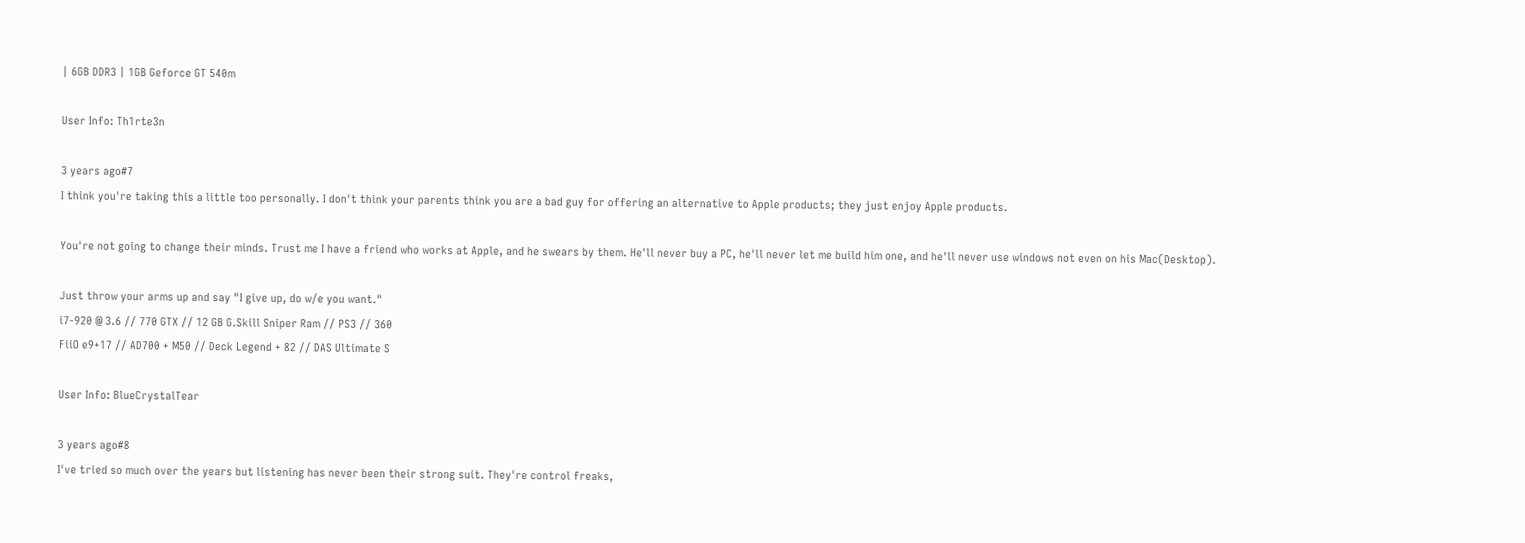| 6GB DDR3 | 1GB Geforce GT 540m

User Info: Th1rte3n

3 years ago#7
I think you're taking this a little too personally. I don't think your parents think you are a bad guy for offering an alternative to Apple products; they just enjoy Apple products.

You're not going to change their minds. Trust me I have a friend who works at Apple, and he swears by them. He'll never buy a PC, he'll never let me build him one, and he'll never use windows not even on his Mac(Desktop).

Just throw your arms up and say "I give up, do w/e you want."
i7-920 @ 3.6 // 770 GTX // 12 GB G.Skill Sniper Ram // PS3 // 360
FiiO e9+17 // AD700 + M50 // Deck Legend + 82 // DAS Ultimate S

User Info: BlueCrystalTear

3 years ago#8
I've tried so much over the years but listening has never been their strong suit. They're control freaks,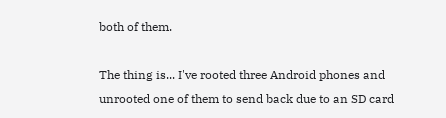both of them.

The thing is... I've rooted three Android phones and unrooted one of them to send back due to an SD card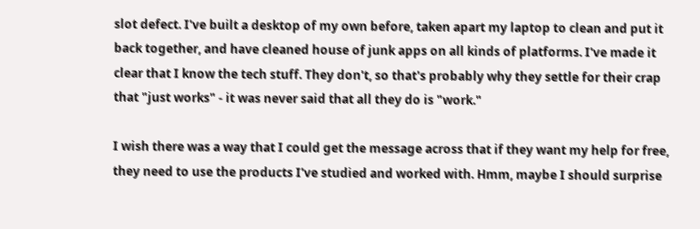slot defect. I've built a desktop of my own before, taken apart my laptop to clean and put it back together, and have cleaned house of junk apps on all kinds of platforms. I've made it clear that I know the tech stuff. They don't, so that's probably why they settle for their crap that "just works" - it was never said that all they do is "work."

I wish there was a way that I could get the message across that if they want my help for free, they need to use the products I've studied and worked with. Hmm, maybe I should surprise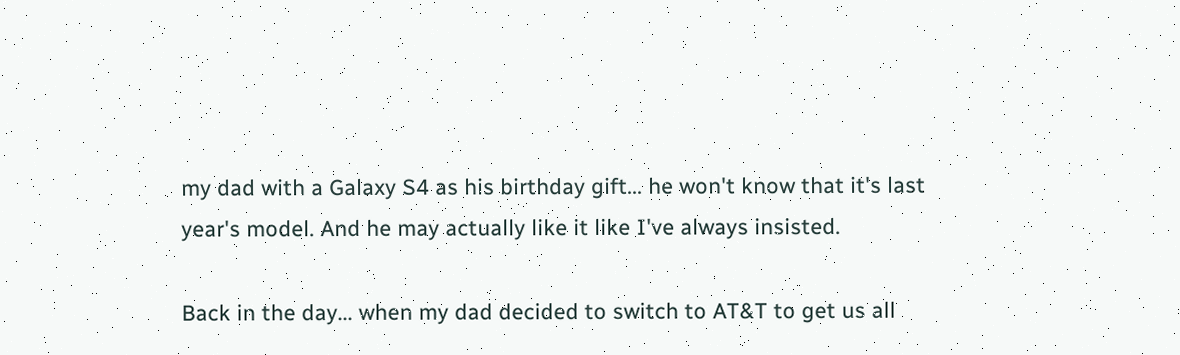my dad with a Galaxy S4 as his birthday gift... he won't know that it's last year's model. And he may actually like it like I've always insisted.

Back in the day... when my dad decided to switch to AT&T to get us all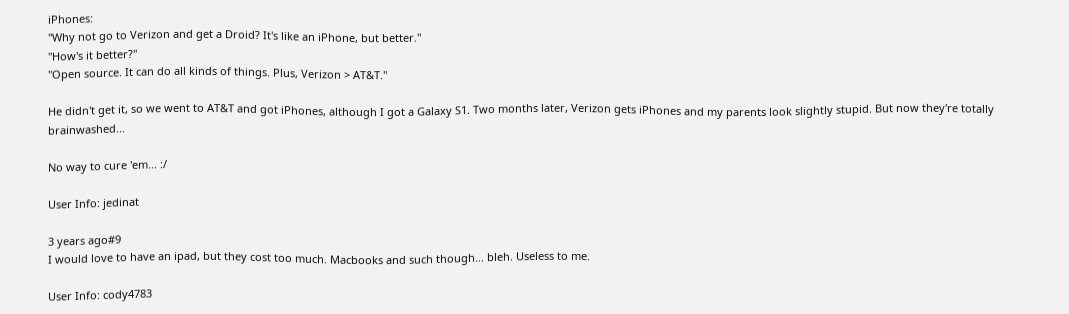iPhones:
"Why not go to Verizon and get a Droid? It's like an iPhone, but better."
"How's it better?"
"Open source. It can do all kinds of things. Plus, Verizon > AT&T."

He didn't get it, so we went to AT&T and got iPhones, although I got a Galaxy S1. Two months later, Verizon gets iPhones and my parents look slightly stupid. But now they're totally brainwashed...

No way to cure 'em... :/

User Info: jedinat

3 years ago#9
I would love to have an ipad, but they cost too much. Macbooks and such though... bleh. Useless to me.

User Info: cody4783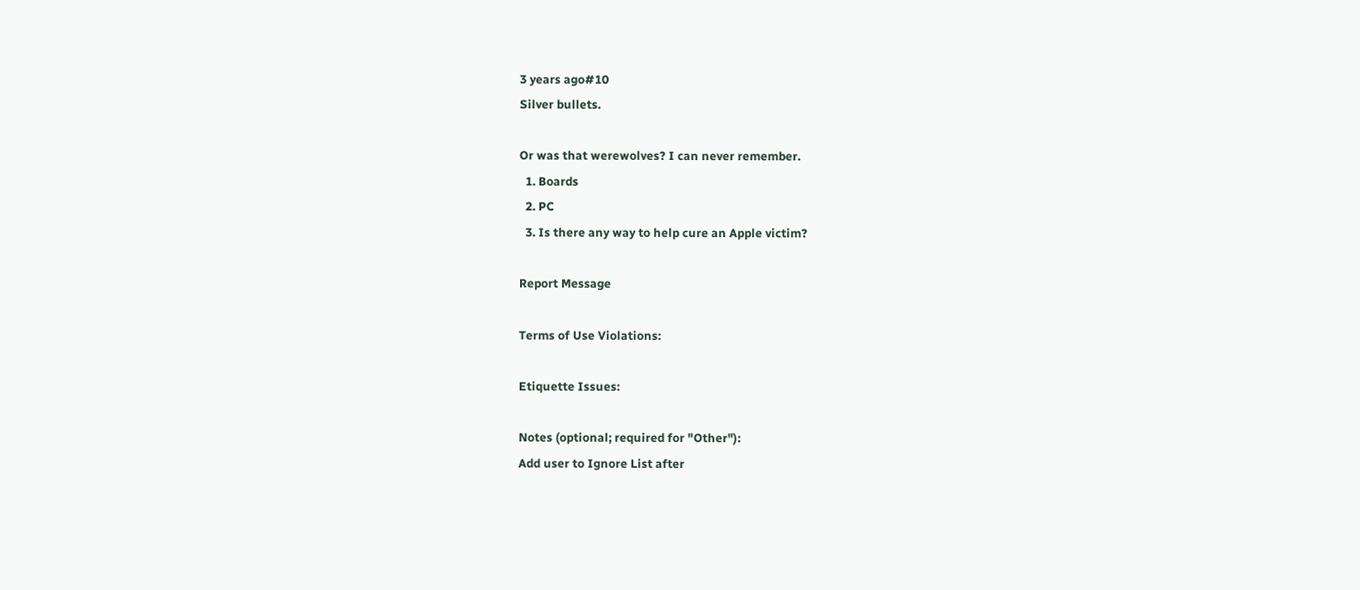3 years ago#10
Silver bullets.

Or was that werewolves? I can never remember.
  1. Boards
  2. PC
  3. Is there any way to help cure an Apple victim?

Report Message

Terms of Use Violations:

Etiquette Issues:

Notes (optional; required for "Other"):
Add user to Ignore List after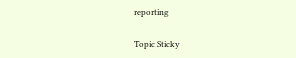reporting

Topic Sticky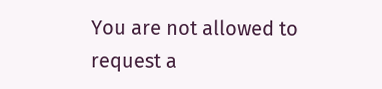You are not allowed to request a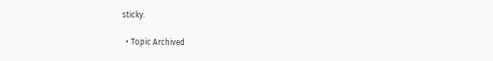sticky.

  • Topic Archived